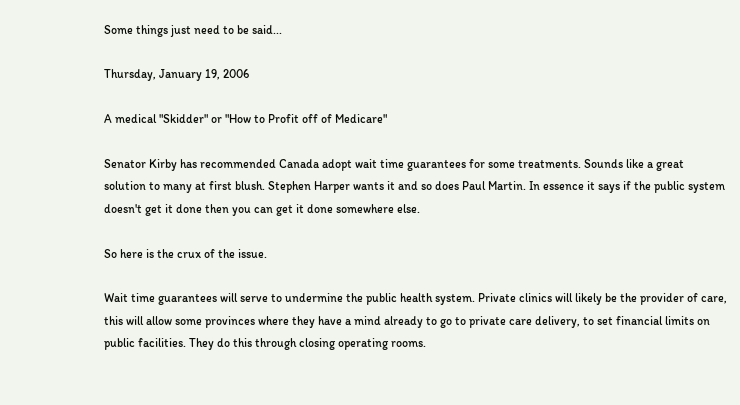Some things just need to be said...

Thursday, January 19, 2006

A medical "Skidder" or "How to Profit off of Medicare"

Senator Kirby has recommended Canada adopt wait time guarantees for some treatments. Sounds like a great solution to many at first blush. Stephen Harper wants it and so does Paul Martin. In essence it says if the public system doesn't get it done then you can get it done somewhere else.

So here is the crux of the issue.

Wait time guarantees will serve to undermine the public health system. Private clinics will likely be the provider of care, this will allow some provinces where they have a mind already to go to private care delivery, to set financial limits on public facilities. They do this through closing operating rooms.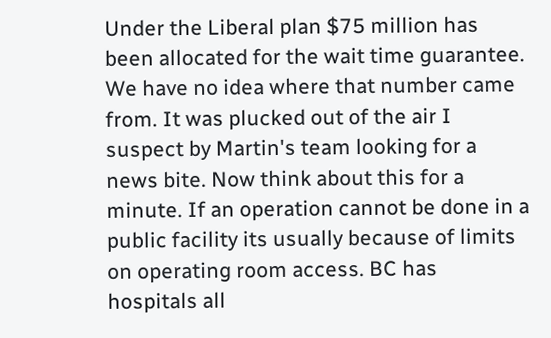Under the Liberal plan $75 million has been allocated for the wait time guarantee. We have no idea where that number came from. It was plucked out of the air I suspect by Martin's team looking for a news bite. Now think about this for a minute. If an operation cannot be done in a public facility its usually because of limits on operating room access. BC has hospitals all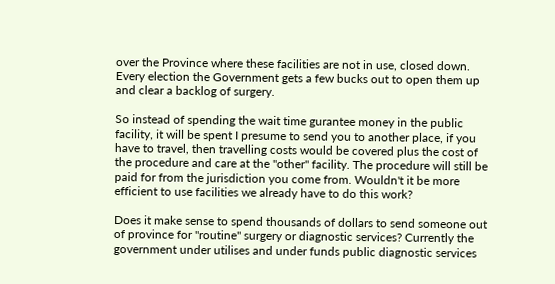over the Province where these facilities are not in use, closed down. Every election the Government gets a few bucks out to open them up and clear a backlog of surgery.

So instead of spending the wait time gurantee money in the public facility, it will be spent I presume to send you to another place, if you have to travel, then travelling costs would be covered plus the cost of the procedure and care at the "other" facility. The procedure will still be paid for from the jurisdiction you come from. Wouldn't it be more efficient to use facilities we already have to do this work?

Does it make sense to spend thousands of dollars to send someone out of province for "routine" surgery or diagnostic services? Currently the government under utilises and under funds public diagnostic services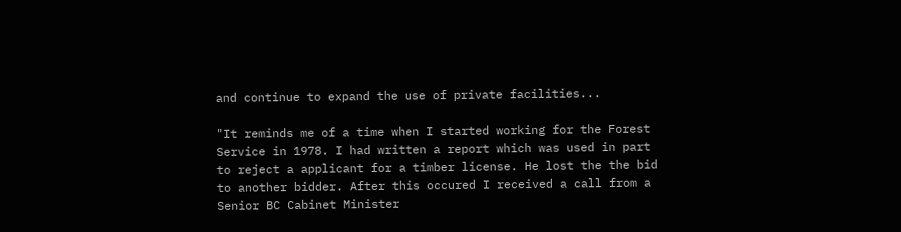and continue to expand the use of private facilities...

"It reminds me of a time when I started working for the Forest Service in 1978. I had written a report which was used in part to reject a applicant for a timber license. He lost the the bid to another bidder. After this occured I received a call from a Senior BC Cabinet Minister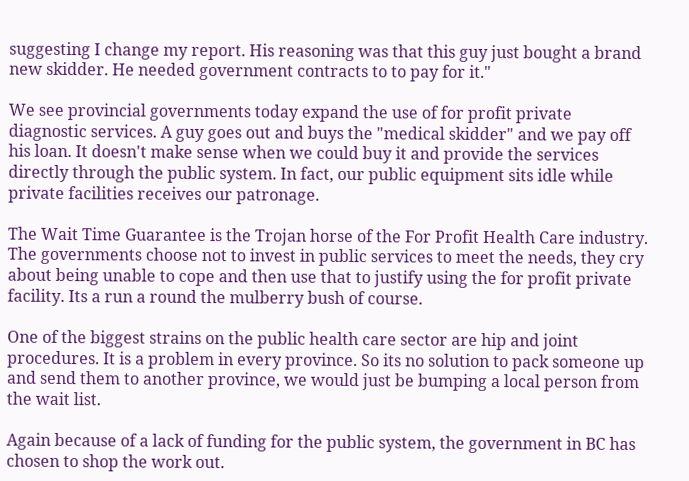suggesting I change my report. His reasoning was that this guy just bought a brand new skidder. He needed government contracts to to pay for it."

We see provincial governments today expand the use of for profit private diagnostic services. A guy goes out and buys the "medical skidder" and we pay off his loan. It doesn't make sense when we could buy it and provide the services directly through the public system. In fact, our public equipment sits idle while private facilities receives our patronage.

The Wait Time Guarantee is the Trojan horse of the For Profit Health Care industry. The governments choose not to invest in public services to meet the needs, they cry about being unable to cope and then use that to justify using the for profit private facility. Its a run a round the mulberry bush of course.

One of the biggest strains on the public health care sector are hip and joint procedures. It is a problem in every province. So its no solution to pack someone up and send them to another province, we would just be bumping a local person from the wait list.

Again because of a lack of funding for the public system, the government in BC has chosen to shop the work out.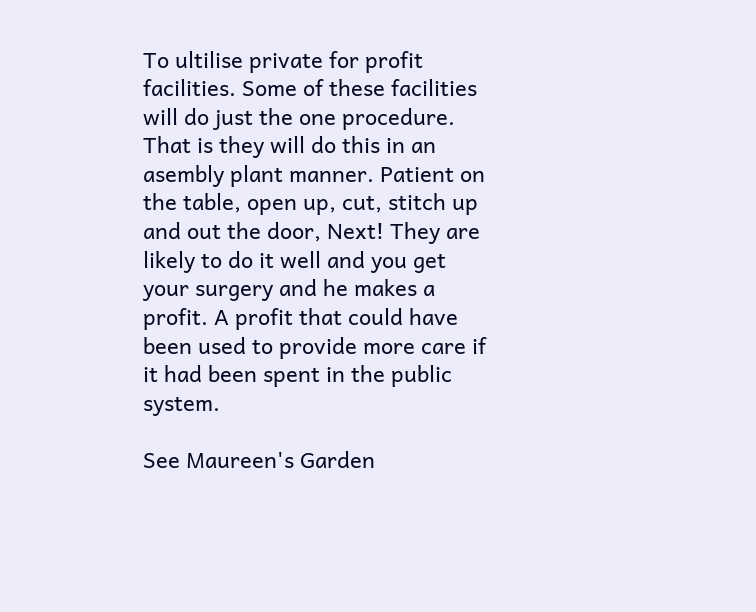To ultilise private for profit facilities. Some of these facilities will do just the one procedure. That is they will do this in an asembly plant manner. Patient on the table, open up, cut, stitch up and out the door, Next! They are likely to do it well and you get your surgery and he makes a profit. A profit that could have been used to provide more care if it had been spent in the public system.

See Maureen's Garden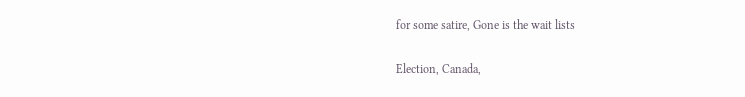for some satire, Gone is the wait lists

Election, Canada,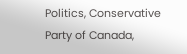Politics, Conservative Party of Canada,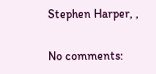Stephen Harper, ,

No comments: